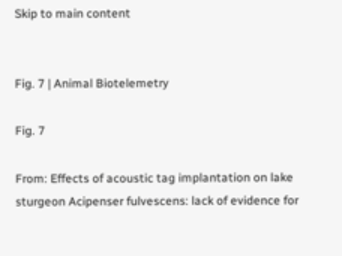Skip to main content


Fig. 7 | Animal Biotelemetry

Fig. 7

From: Effects of acoustic tag implantation on lake sturgeon Acipenser fulvescens: lack of evidence for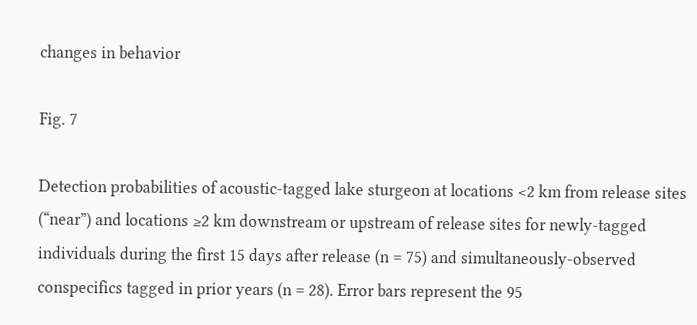changes in behavior

Fig. 7

Detection probabilities of acoustic-tagged lake sturgeon at locations <2 km from release sites (“near”) and locations ≥2 km downstream or upstream of release sites for newly-tagged individuals during the first 15 days after release (n = 75) and simultaneously-observed conspecifics tagged in prior years (n = 28). Error bars represent the 95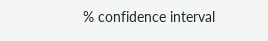% confidence interval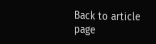Back to article page